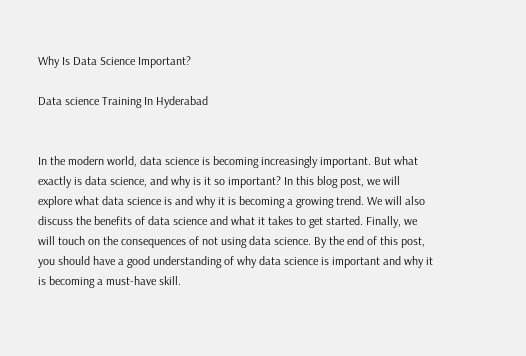Why Is Data Science Important?

Data science Training In Hyderabad


In the modern world, data science is becoming increasingly important. But what exactly is data science, and why is it so important? In this blog post, we will explore what data science is and why it is becoming a growing trend. We will also discuss the benefits of data science and what it takes to get started. Finally, we will touch on the consequences of not using data science. By the end of this post, you should have a good understanding of why data science is important and why it is becoming a must-have skill.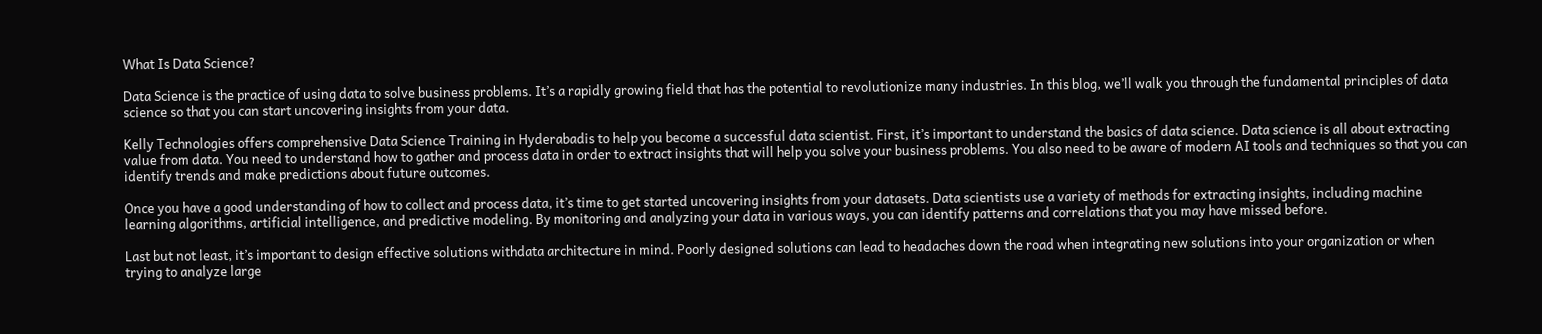What Is Data Science?

Data Science is the practice of using data to solve business problems. It’s a rapidly growing field that has the potential to revolutionize many industries. In this blog, we’ll walk you through the fundamental principles of data science so that you can start uncovering insights from your data.

Kelly Technologies offers comprehensive Data Science Training in Hyderabadis to help you become a successful data scientist. First, it’s important to understand the basics of data science. Data science is all about extracting value from data. You need to understand how to gather and process data in order to extract insights that will help you solve your business problems. You also need to be aware of modern AI tools and techniques so that you can identify trends and make predictions about future outcomes.

Once you have a good understanding of how to collect and process data, it’s time to get started uncovering insights from your datasets. Data scientists use a variety of methods for extracting insights, including machine learning algorithms, artificial intelligence, and predictive modeling. By monitoring and analyzing your data in various ways, you can identify patterns and correlations that you may have missed before.

Last but not least, it’s important to design effective solutions withdata architecture in mind. Poorly designed solutions can lead to headaches down the road when integrating new solutions into your organization or when trying to analyze large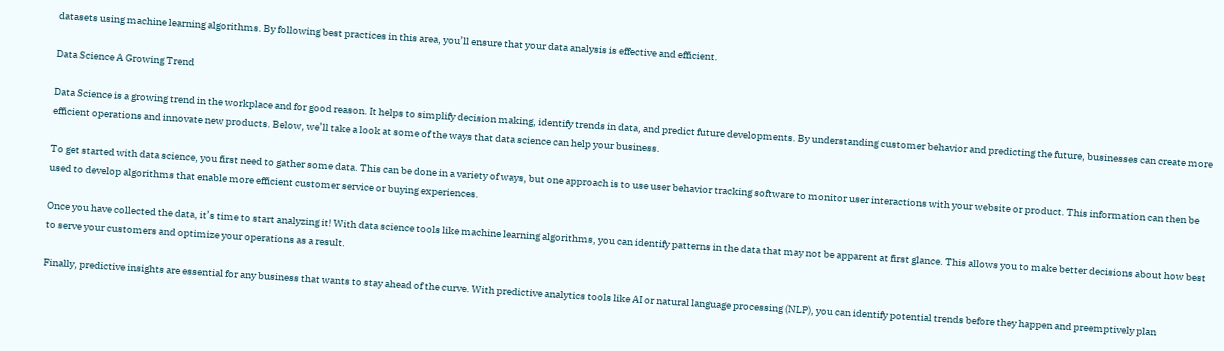datasets using machine learning algorithms. By following best practices in this area, you’ll ensure that your data analysis is effective and efficient.

Data Science A Growing Trend

Data Science is a growing trend in the workplace and for good reason. It helps to simplify decision making, identify trends in data, and predict future developments. By understanding customer behavior and predicting the future, businesses can create more efficient operations and innovate new products. Below, we’ll take a look at some of the ways that data science can help your business.

To get started with data science, you first need to gather some data. This can be done in a variety of ways, but one approach is to use user behavior tracking software to monitor user interactions with your website or product. This information can then be used to develop algorithms that enable more efficient customer service or buying experiences.

Once you have collected the data, it’s time to start analyzing it! With data science tools like machine learning algorithms, you can identify patterns in the data that may not be apparent at first glance. This allows you to make better decisions about how best to serve your customers and optimize your operations as a result.

Finally, predictive insights are essential for any business that wants to stay ahead of the curve. With predictive analytics tools like AI or natural language processing (NLP), you can identify potential trends before they happen and preemptively plan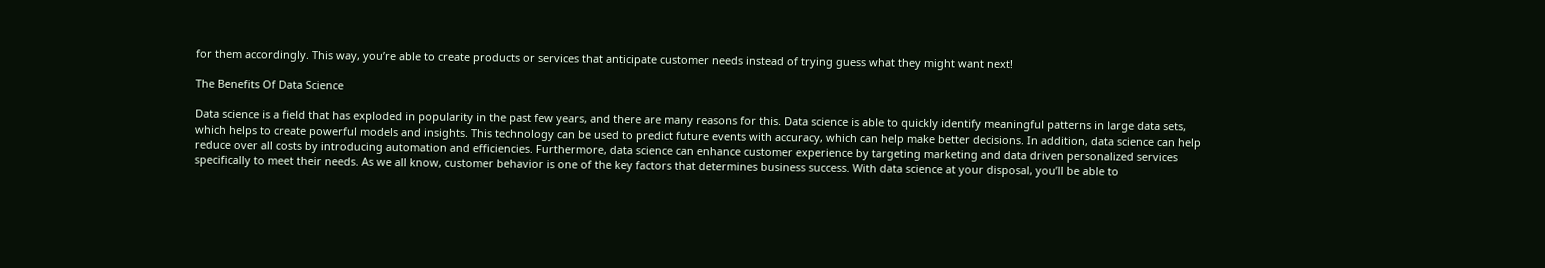for them accordingly. This way, you’re able to create products or services that anticipate customer needs instead of trying guess what they might want next!

The Benefits Of Data Science

Data science is a field that has exploded in popularity in the past few years, and there are many reasons for this. Data science is able to quickly identify meaningful patterns in large data sets, which helps to create powerful models and insights. This technology can be used to predict future events with accuracy, which can help make better decisions. In addition, data science can help reduce over all costs by introducing automation and efficiencies. Furthermore, data science can enhance customer experience by targeting marketing and data driven personalized services specifically to meet their needs. As we all know, customer behavior is one of the key factors that determines business success. With data science at your disposal, you’ll be able to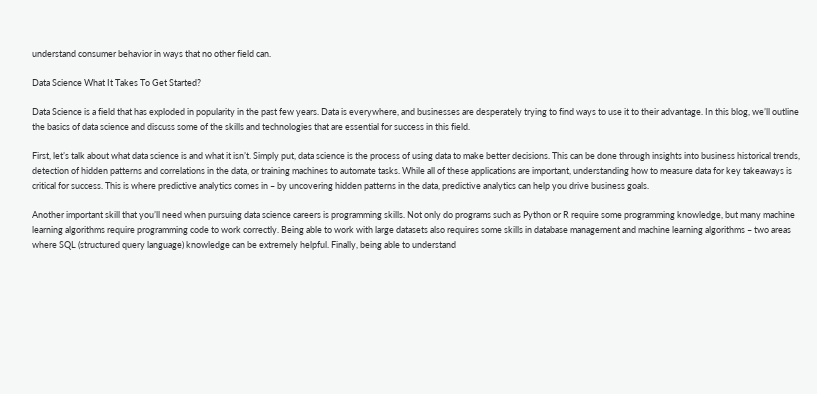understand consumer behavior in ways that no other field can.

Data Science What It Takes To Get Started?

Data Science is a field that has exploded in popularity in the past few years. Data is everywhere, and businesses are desperately trying to find ways to use it to their advantage. In this blog, we’ll outline the basics of data science and discuss some of the skills and technologies that are essential for success in this field.

First, let’s talk about what data science is and what it isn’t. Simply put, data science is the process of using data to make better decisions. This can be done through insights into business historical trends, detection of hidden patterns and correlations in the data, or training machines to automate tasks. While all of these applications are important, understanding how to measure data for key takeaways is critical for success. This is where predictive analytics comes in – by uncovering hidden patterns in the data, predictive analytics can help you drive business goals.

Another important skill that you’ll need when pursuing data science careers is programming skills. Not only do programs such as Python or R require some programming knowledge, but many machine learning algorithms require programming code to work correctly. Being able to work with large datasets also requires some skills in database management and machine learning algorithms – two areas where SQL (structured query language) knowledge can be extremely helpful. Finally, being able to understand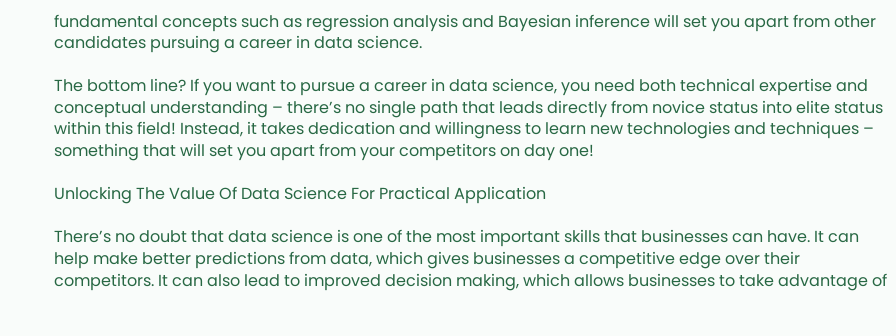fundamental concepts such as regression analysis and Bayesian inference will set you apart from other candidates pursuing a career in data science.

The bottom line? If you want to pursue a career in data science, you need both technical expertise and conceptual understanding – there’s no single path that leads directly from novice status into elite status within this field! Instead, it takes dedication and willingness to learn new technologies and techniques – something that will set you apart from your competitors on day one!

Unlocking The Value Of Data Science For Practical Application

There’s no doubt that data science is one of the most important skills that businesses can have. It can help make better predictions from data, which gives businesses a competitive edge over their competitors. It can also lead to improved decision making, which allows businesses to take advantage of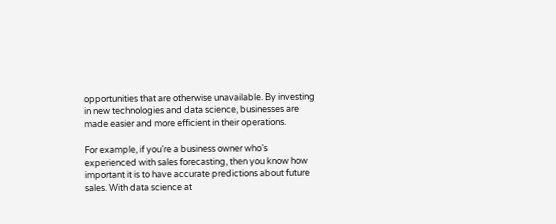opportunities that are otherwise unavailable. By investing in new technologies and data science, businesses are made easier and more efficient in their operations.

For example, if you’re a business owner who’s experienced with sales forecasting, then you know how important it is to have accurate predictions about future sales. With data science at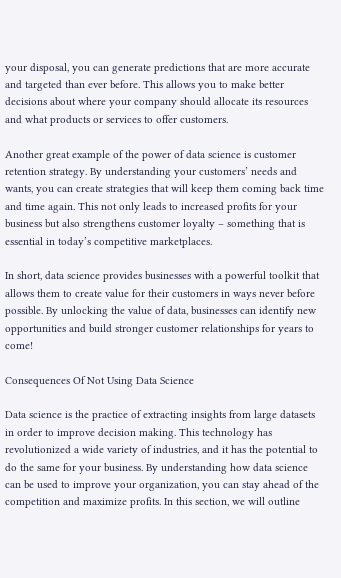your disposal, you can generate predictions that are more accurate and targeted than ever before. This allows you to make better decisions about where your company should allocate its resources and what products or services to offer customers.

Another great example of the power of data science is customer retention strategy. By understanding your customers’ needs and wants, you can create strategies that will keep them coming back time and time again. This not only leads to increased profits for your business but also strengthens customer loyalty – something that is essential in today’s competitive marketplaces.

In short, data science provides businesses with a powerful toolkit that allows them to create value for their customers in ways never before possible. By unlocking the value of data, businesses can identify new opportunities and build stronger customer relationships for years to come!

Consequences Of Not Using Data Science

Data science is the practice of extracting insights from large datasets in order to improve decision making. This technology has revolutionized a wide variety of industries, and it has the potential to do the same for your business. By understanding how data science can be used to improve your organization, you can stay ahead of the competition and maximize profits. In this section, we will outline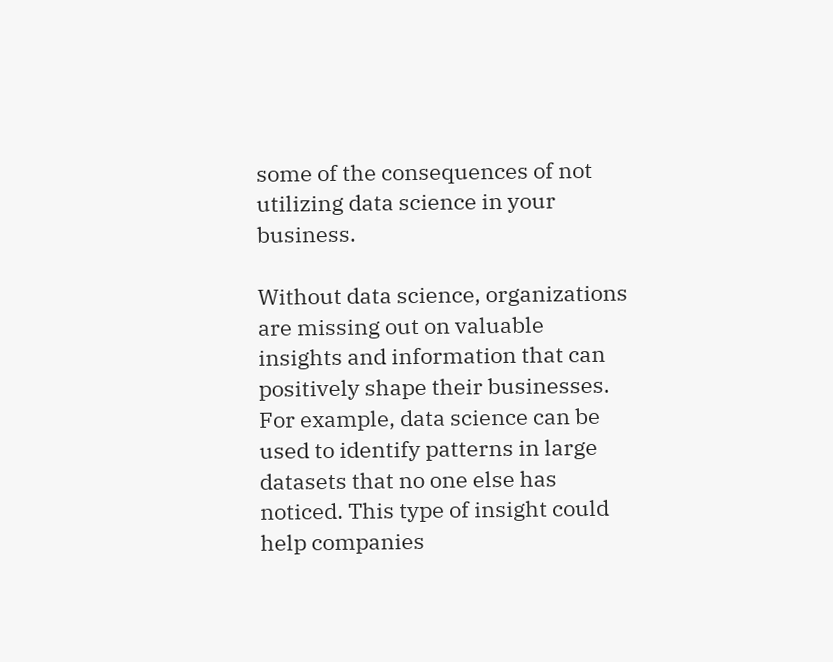some of the consequences of not utilizing data science in your business.

Without data science, organizations are missing out on valuable insights and information that can positively shape their businesses. For example, data science can be used to identify patterns in large datasets that no one else has noticed. This type of insight could help companies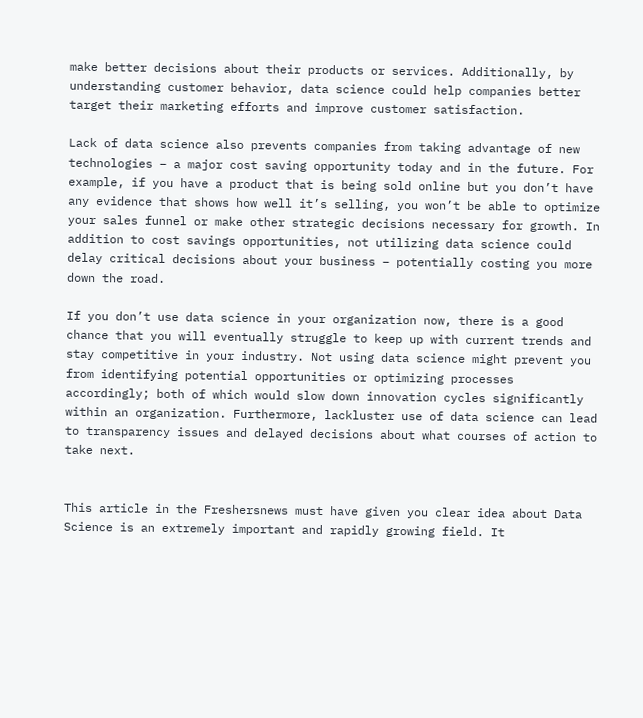make better decisions about their products or services. Additionally, by understanding customer behavior, data science could help companies better target their marketing efforts and improve customer satisfaction.

Lack of data science also prevents companies from taking advantage of new technologies – a major cost saving opportunity today and in the future. For example, if you have a product that is being sold online but you don’t have any evidence that shows how well it’s selling, you won’t be able to optimize your sales funnel or make other strategic decisions necessary for growth. In addition to cost savings opportunities, not utilizing data science could delay critical decisions about your business – potentially costing you more down the road.

If you don’t use data science in your organization now, there is a good chance that you will eventually struggle to keep up with current trends and stay competitive in your industry. Not using data science might prevent you from identifying potential opportunities or optimizing processes accordingly; both of which would slow down innovation cycles significantly within an organization. Furthermore, lackluster use of data science can lead to transparency issues and delayed decisions about what courses of action to take next.


This article in the Freshersnews must have given you clear idea about Data Science is an extremely important and rapidly growing field. It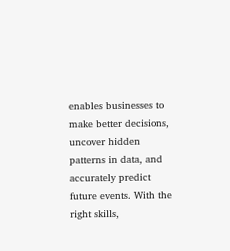enables businesses to make better decisions, uncover hidden patterns in data, and accurately predict future events. With the right skills,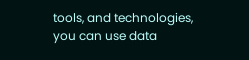tools, and technologies, you can use data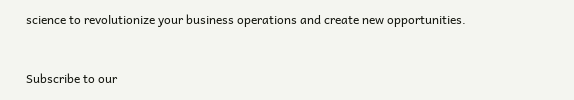science to revolutionize your business operations and create new opportunities.


Subscribe to our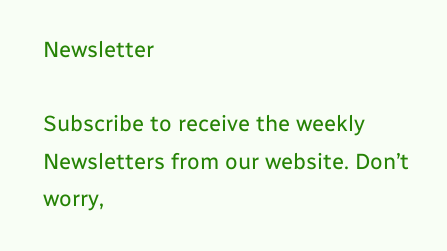Newsletter

Subscribe to receive the weekly Newsletters from our website. Don’t worry,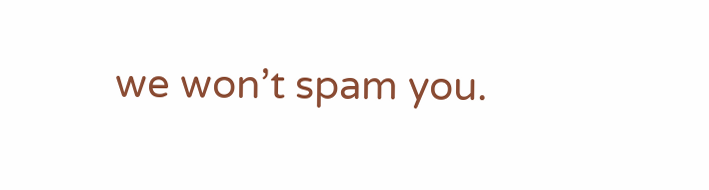we won’t spam you.